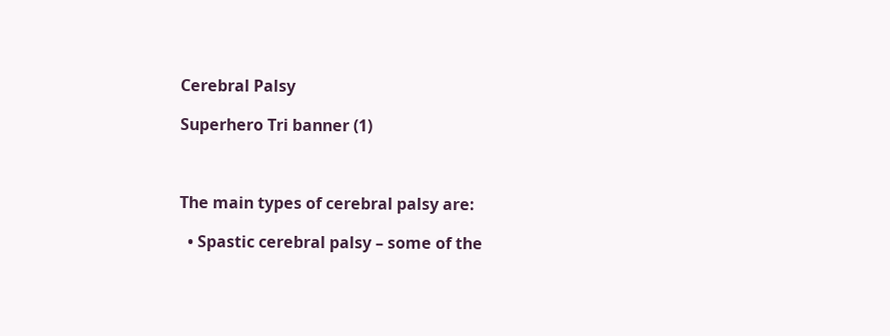Cerebral Palsy

Superhero Tri banner (1)



The main types of cerebral palsy are:

  • Spastic cerebral palsy – some of the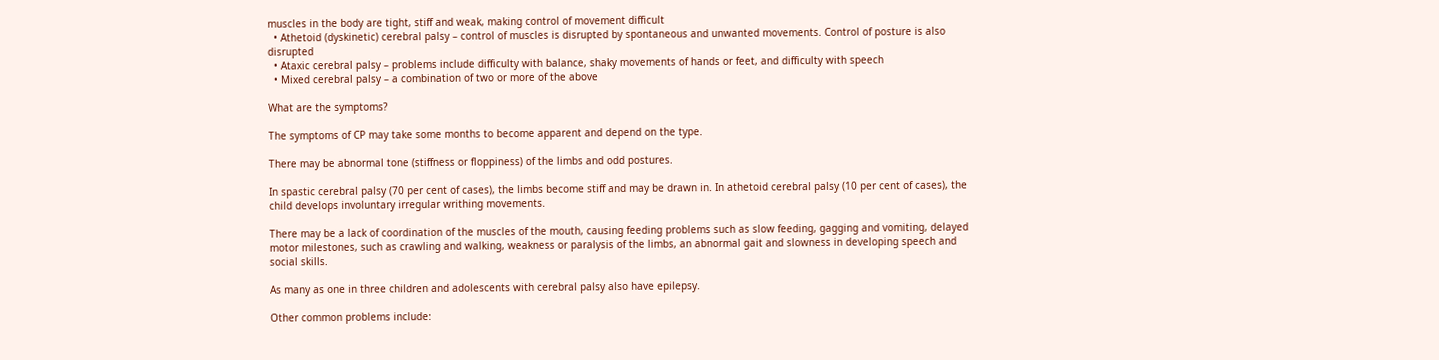muscles in the body are tight, stiff and weak, making control of movement difficult
  • Athetoid (dyskinetic) cerebral palsy – control of muscles is disrupted by spontaneous and unwanted movements. Control of posture is also disrupted
  • Ataxic cerebral palsy – problems include difficulty with balance, shaky movements of hands or feet, and difficulty with speech
  • Mixed cerebral palsy – a combination of two or more of the above

What are the symptoms?

The symptoms of CP may take some months to become apparent and depend on the type.

There may be abnormal tone (stiffness or floppiness) of the limbs and odd postures.

In spastic cerebral palsy (70 per cent of cases), the limbs become stiff and may be drawn in. In athetoid cerebral palsy (10 per cent of cases), the child develops involuntary irregular writhing movements.

There may be a lack of coordination of the muscles of the mouth, causing feeding problems such as slow feeding, gagging and vomiting, delayed motor milestones, such as crawling and walking, weakness or paralysis of the limbs, an abnormal gait and slowness in developing speech and social skills.

As many as one in three children and adolescents with cerebral palsy also have epilepsy.

Other common problems include: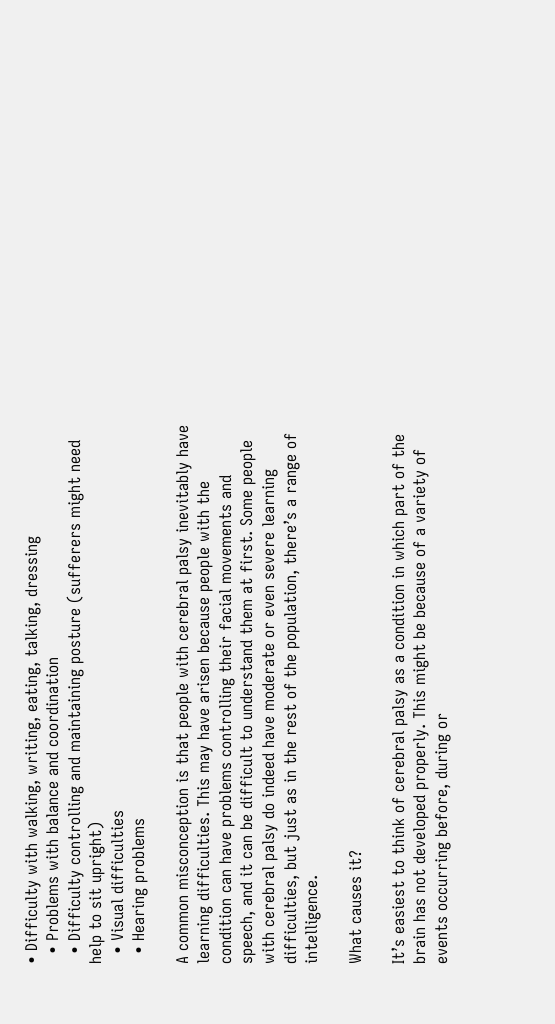• Difficulty with walking, writing, eating, talking, dressing
  • Problems with balance and coordination
  • Difficulty controlling and maintaining posture (sufferers might need help to sit upright)
  • Visual difficulties
  • Hearing problems

A common misconception is that people with cerebral palsy inevitably have learning difficulties. This may have arisen because people with the condition can have problems controlling their facial movements and speech, and it can be difficult to understand them at first. Some people with cerebral palsy do indeed have moderate or even severe learning difficulties, but just as in the rest of the population, there’s a range of intelligence.

What causes it?

It’s easiest to think of cerebral palsy as a condition in which part of the brain has not developed properly. This might be because of a variety of events occurring before, during or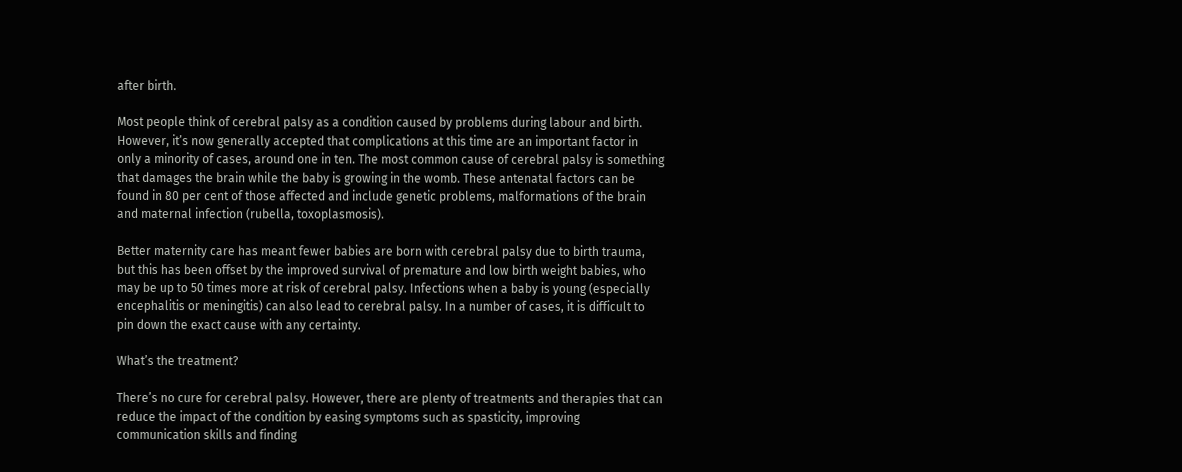after birth.

Most people think of cerebral palsy as a condition caused by problems during labour and birth. However, it’s now generally accepted that complications at this time are an important factor in only a minority of cases, around one in ten. The most common cause of cerebral palsy is something that damages the brain while the baby is growing in the womb. These antenatal factors can be found in 80 per cent of those affected and include genetic problems, malformations of the brain and maternal infection (rubella, toxoplasmosis).

Better maternity care has meant fewer babies are born with cerebral palsy due to birth trauma, but this has been offset by the improved survival of premature and low birth weight babies, who may be up to 50 times more at risk of cerebral palsy. Infections when a baby is young (especially encephalitis or meningitis) can also lead to cerebral palsy. In a number of cases, it is difficult to pin down the exact cause with any certainty.

What’s the treatment?

There’s no cure for cerebral palsy. However, there are plenty of treatments and therapies that can reduce the impact of the condition by easing symptoms such as spasticity, improving communication skills and finding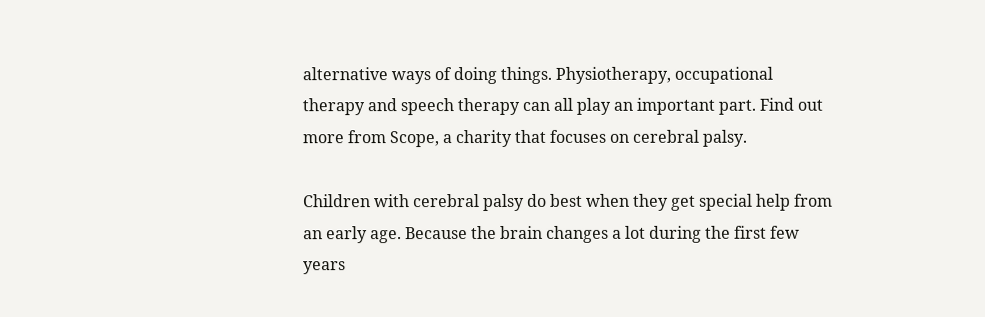alternative ways of doing things. Physiotherapy, occupational therapy and speech therapy can all play an important part. Find out more from Scope, a charity that focuses on cerebral palsy.

Children with cerebral palsy do best when they get special help from an early age. Because the brain changes a lot during the first few years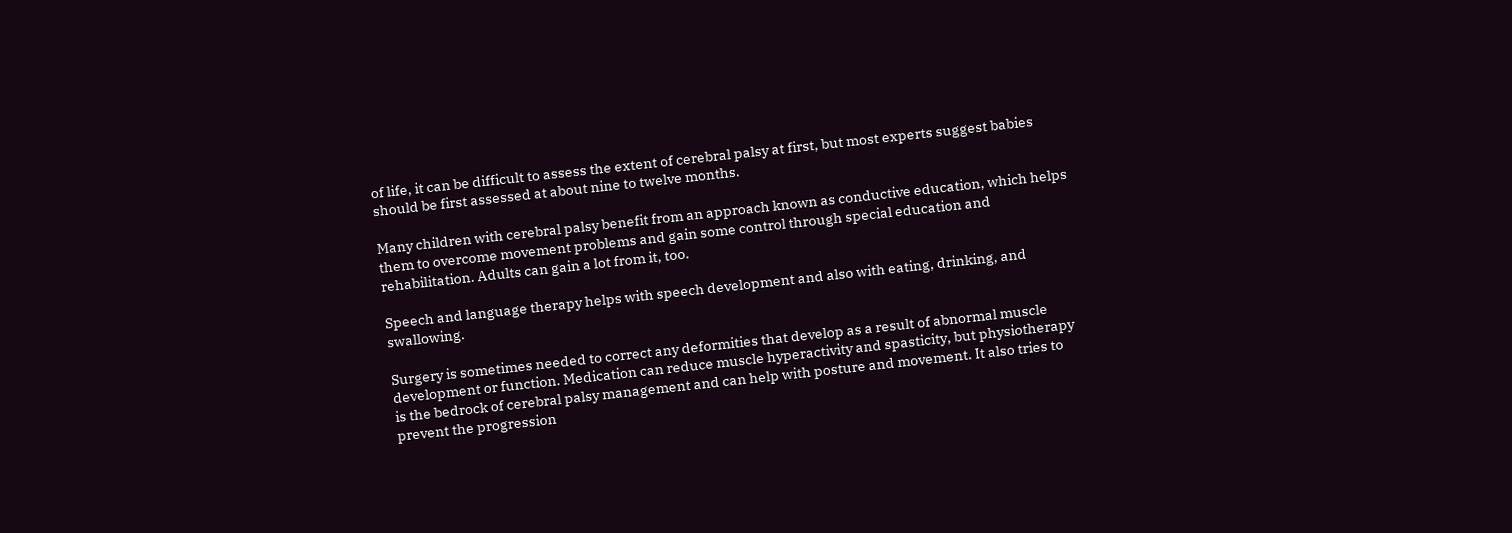of life, it can be difficult to assess the extent of cerebral palsy at first, but most experts suggest babies should be first assessed at about nine to twelve months.

Many children with cerebral palsy benefit from an approach known as conductive education, which helps them to overcome movement problems and gain some control through special education and rehabilitation. Adults can gain a lot from it, too.

Speech and language therapy helps with speech development and also with eating, drinking, and swallowing.

Surgery is sometimes needed to correct any deformities that develop as a result of abnormal muscle development or function. Medication can reduce muscle hyperactivity and spasticity, but physiotherapy is the bedrock of cerebral palsy management and can help with posture and movement. It also tries to prevent the progression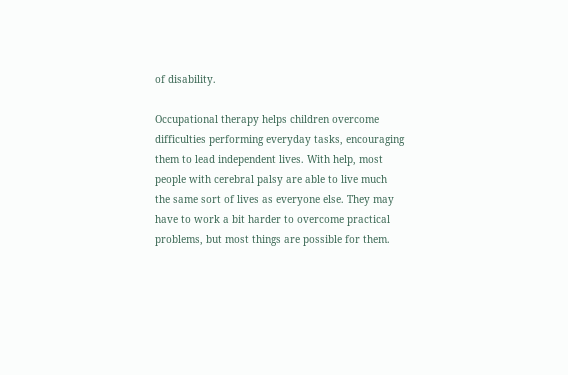of disability.

Occupational therapy helps children overcome difficulties performing everyday tasks, encouraging them to lead independent lives. With help, most people with cerebral palsy are able to live much the same sort of lives as everyone else. They may have to work a bit harder to overcome practical problems, but most things are possible for them.